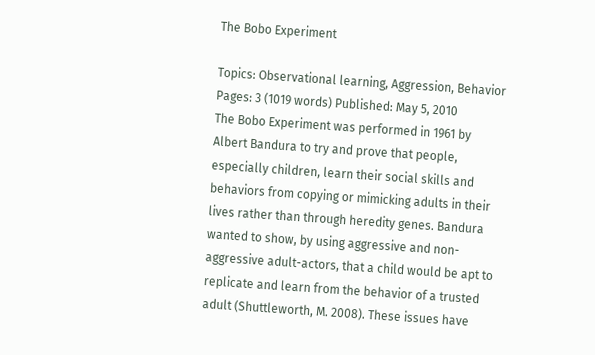The Bobo Experiment

Topics: Observational learning, Aggression, Behavior Pages: 3 (1019 words) Published: May 5, 2010
The Bobo Experiment was performed in 1961 by Albert Bandura to try and prove that people, especially children, learn their social skills and behaviors from copying or mimicking adults in their lives rather than through heredity genes. Bandura wanted to show, by using aggressive and non-aggressive adult-actors, that a child would be apt to replicate and learn from the behavior of a trusted adult (Shuttleworth, M. 2008). These issues have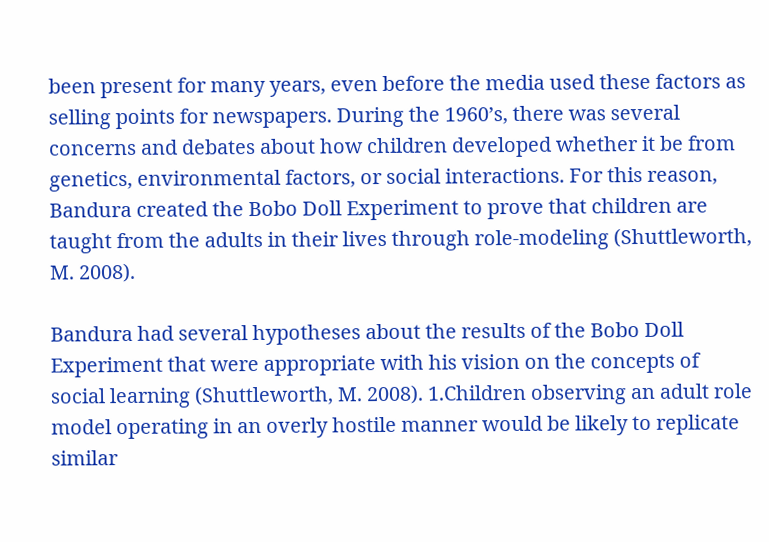been present for many years, even before the media used these factors as selling points for newspapers. During the 1960’s, there was several concerns and debates about how children developed whether it be from genetics, environmental factors, or social interactions. For this reason, Bandura created the Bobo Doll Experiment to prove that children are taught from the adults in their lives through role-modeling (Shuttleworth, M. 2008).

Bandura had several hypotheses about the results of the Bobo Doll Experiment that were appropriate with his vision on the concepts of social learning (Shuttleworth, M. 2008). 1.Children observing an adult role model operating in an overly hostile manner would be likely to replicate similar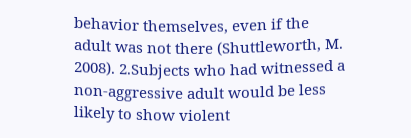behavior themselves, even if the adult was not there (Shuttleworth, M. 2008). 2.Subjects who had witnessed a non-aggressive adult would be less likely to show violent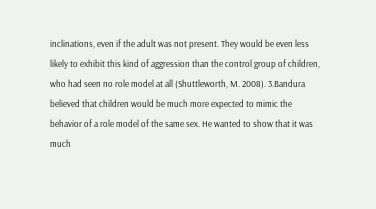inclinations, even if the adult was not present. They would be even less likely to exhibit this kind of aggression than the control group of children, who had seen no role model at all (Shuttleworth, M. 2008). 3.Bandura believed that children would be much more expected to mimic the behavior of a role model of the same sex. He wanted to show that it was much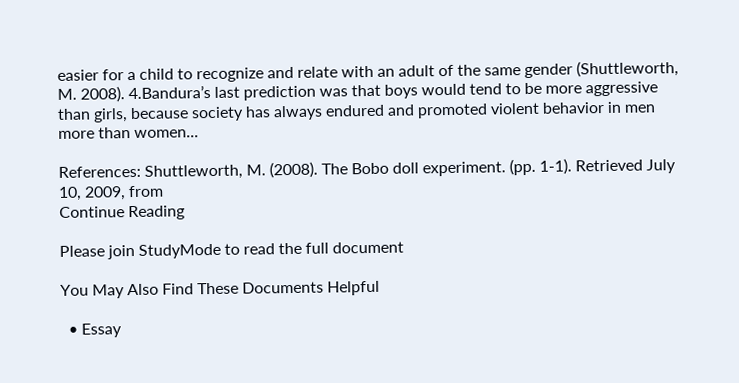easier for a child to recognize and relate with an adult of the same gender (Shuttleworth, M. 2008). 4.Bandura’s last prediction was that boys would tend to be more aggressive than girls, because society has always endured and promoted violent behavior in men more than women...

References: Shuttleworth, M. (2008). The Bobo doll experiment. (pp. 1-1). Retrieved July 10, 2009, from
Continue Reading

Please join StudyMode to read the full document

You May Also Find These Documents Helpful

  • Essay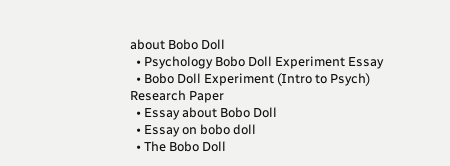about Bobo Doll
  • Psychology Bobo Doll Experiment Essay
  • Bobo Doll Experiment (Intro to Psych) Research Paper
  • Essay about Bobo Doll
  • Essay on bobo doll
  • The Bobo Doll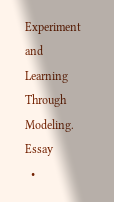Experiment and Learning Through Modeling. Essay
  •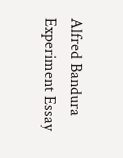Alfred Bandura Experiment Essay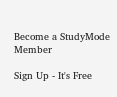Become a StudyMode Member

Sign Up - It's Free